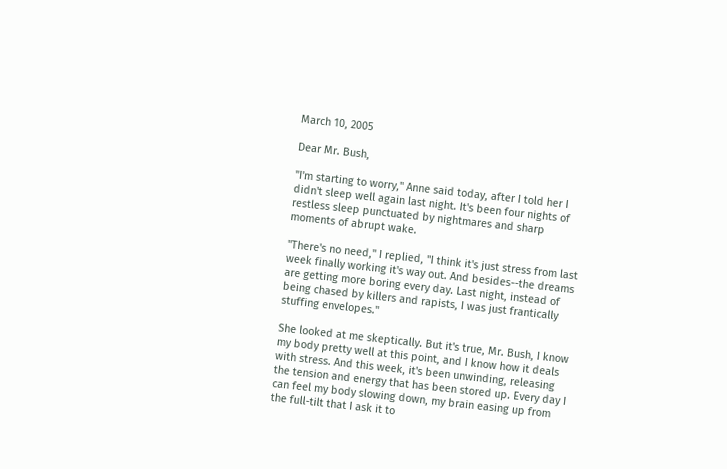March 10, 2005

Dear Mr. Bush,

"I'm starting to worry," Anne said today, after I told her I didn't sleep well again last night. It's been four nights of restless sleep punctuated by nightmares and sharp moments of abrupt wake.

"There's no need," I replied, "I think it's just stress from last week finally working it's way out. And besides--the dreams are getting more boring every day. Last night, instead of being chased by killers and rapists, I was just frantically stuffing envelopes."

She looked at me skeptically. But it's true, Mr. Bush, I know my body pretty well at this point, and I know how it deals with stress. And this week, it's been unwinding, releasing the tension and energy that has been stored up. Every day I can feel my body slowing down, my brain easing up from the full-tilt that I ask it to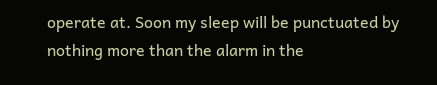operate at. Soon my sleep will be punctuated by nothing more than the alarm in the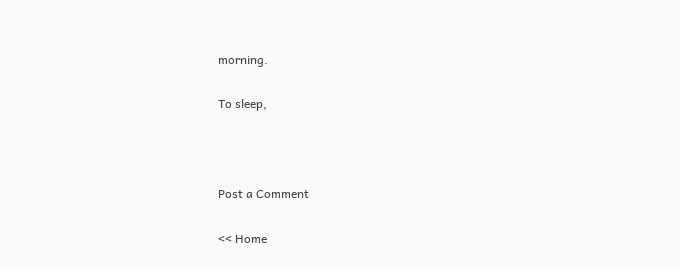morning.

To sleep,



Post a Comment

<< Home